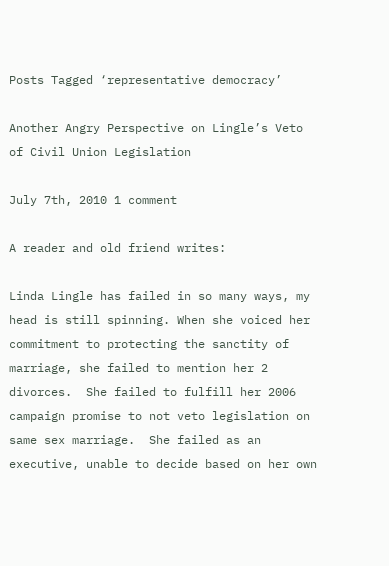Posts Tagged ‘representative democracy’

Another Angry Perspective on Lingle’s Veto of Civil Union Legislation

July 7th, 2010 1 comment

A reader and old friend writes:

Linda Lingle has failed in so many ways, my head is still spinning. When she voiced her commitment to protecting the sanctity of marriage, she failed to mention her 2 divorces.  She failed to fulfill her 2006 campaign promise to not veto legislation on same sex marriage.  She failed as an executive, unable to decide based on her own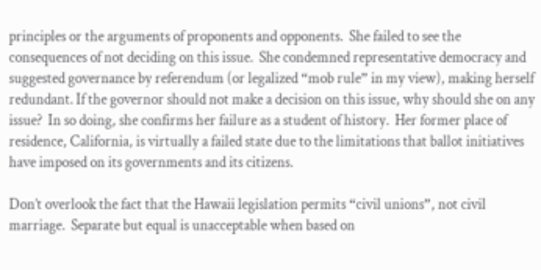principles or the arguments of proponents and opponents.  She failed to see the consequences of not deciding on this issue.  She condemned representative democracy and suggested governance by referendum (or legalized “mob rule” in my view), making herself redundant. If the governor should not make a decision on this issue, why should she on any issue?  In so doing, she confirms her failure as a student of history.  Her former place of residence, California, is virtually a failed state due to the limitations that ballot initiatives have imposed on its governments and its citizens.

Don’t overlook the fact that the Hawaii legislation permits “civil unions”, not civil marriage.  Separate but equal is unacceptable when based on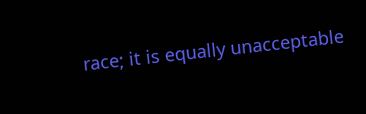race; it is equally unacceptable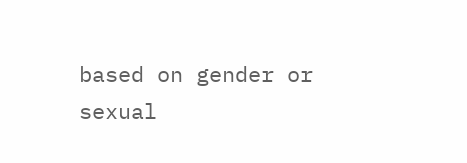based on gender or sexual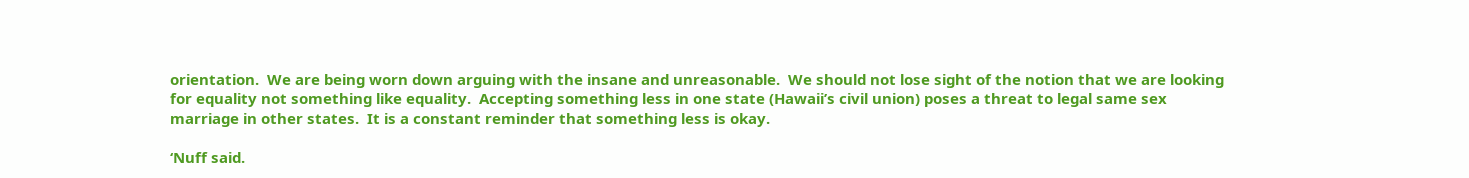orientation.  We are being worn down arguing with the insane and unreasonable.  We should not lose sight of the notion that we are looking for equality not something like equality.  Accepting something less in one state (Hawaii’s civil union) poses a threat to legal same sex marriage in other states.  It is a constant reminder that something less is okay.

‘Nuff said.